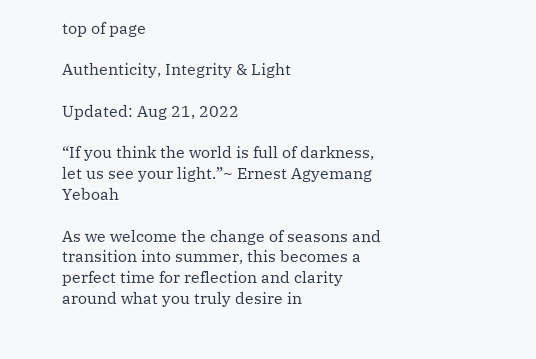top of page

Authenticity, Integrity & Light

Updated: Aug 21, 2022

“If you think the world is full of darkness, let us see your light.”~ Ernest Agyemang Yeboah

As we welcome the change of seasons and transition into summer, this becomes a perfect time for reflection and clarity around what you truly desire in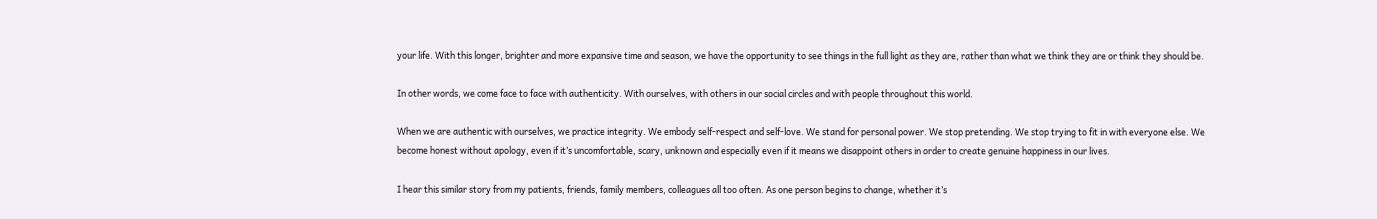your life. With this longer, brighter and more expansive time and season, we have the opportunity to see things in the full light as they are, rather than what we think they are or think they should be.

In other words, we come face to face with authenticity. With ourselves, with others in our social circles and with people throughout this world.

When we are authentic with ourselves, we practice integrity. We embody self-respect and self-love. We stand for personal power. We stop pretending. We stop trying to fit in with everyone else. We become honest without apology, even if it’s uncomfortable, scary, unknown and especially even if it means we disappoint others in order to create genuine happiness in our lives.

I hear this similar story from my patients, friends, family members, colleagues all too often. As one person begins to change, whether it’s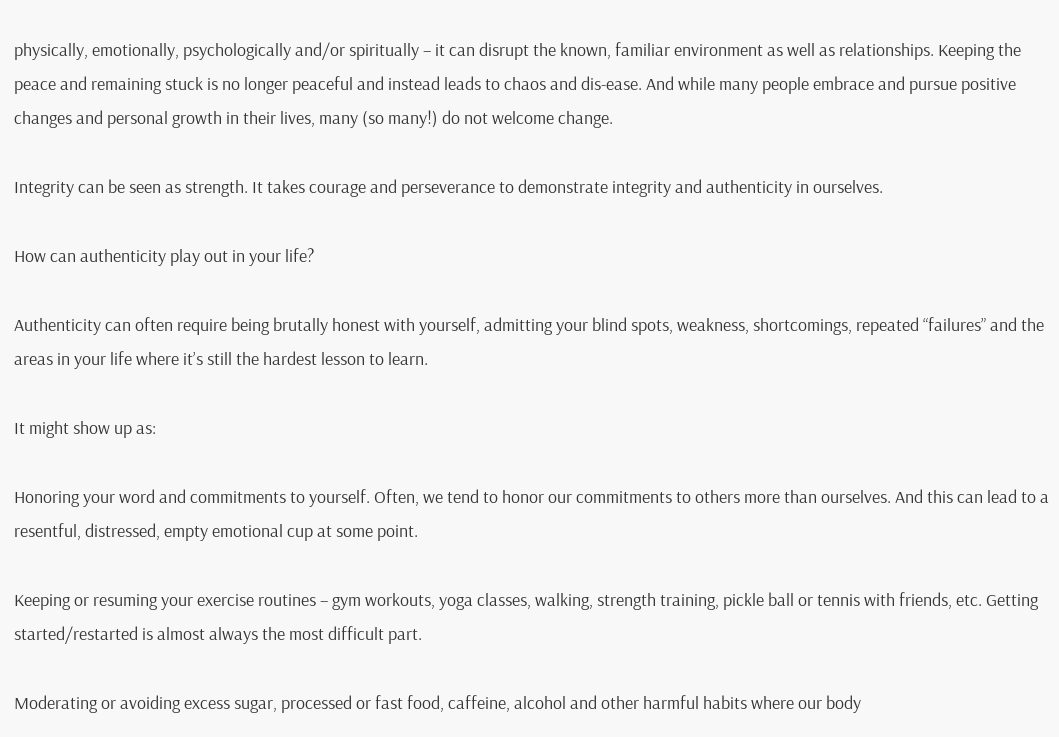physically, emotionally, psychologically and/or spiritually – it can disrupt the known, familiar environment as well as relationships. Keeping the peace and remaining stuck is no longer peaceful and instead leads to chaos and dis-ease. And while many people embrace and pursue positive changes and personal growth in their lives, many (so many!) do not welcome change.

Integrity can be seen as strength. It takes courage and perseverance to demonstrate integrity and authenticity in ourselves.

How can authenticity play out in your life?

Authenticity can often require being brutally honest with yourself, admitting your blind spots, weakness, shortcomings, repeated “failures” and the areas in your life where it’s still the hardest lesson to learn.

It might show up as:

Honoring your word and commitments to yourself. Often, we tend to honor our commitments to others more than ourselves. And this can lead to a resentful, distressed, empty emotional cup at some point.

Keeping or resuming your exercise routines – gym workouts, yoga classes, walking, strength training, pickle ball or tennis with friends, etc. Getting started/restarted is almost always the most difficult part.

Moderating or avoiding excess sugar, processed or fast food, caffeine, alcohol and other harmful habits where our body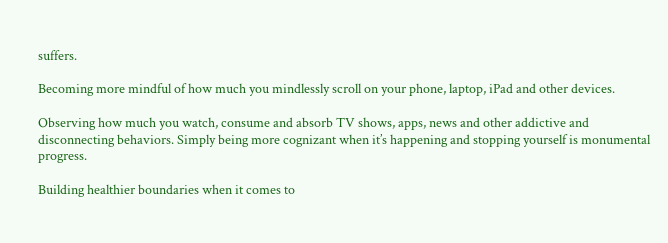suffers.

Becoming more mindful of how much you mindlessly scroll on your phone, laptop, iPad and other devices.

Observing how much you watch, consume and absorb TV shows, apps, news and other addictive and disconnecting behaviors. Simply being more cognizant when it’s happening and stopping yourself is monumental progress.

Building healthier boundaries when it comes to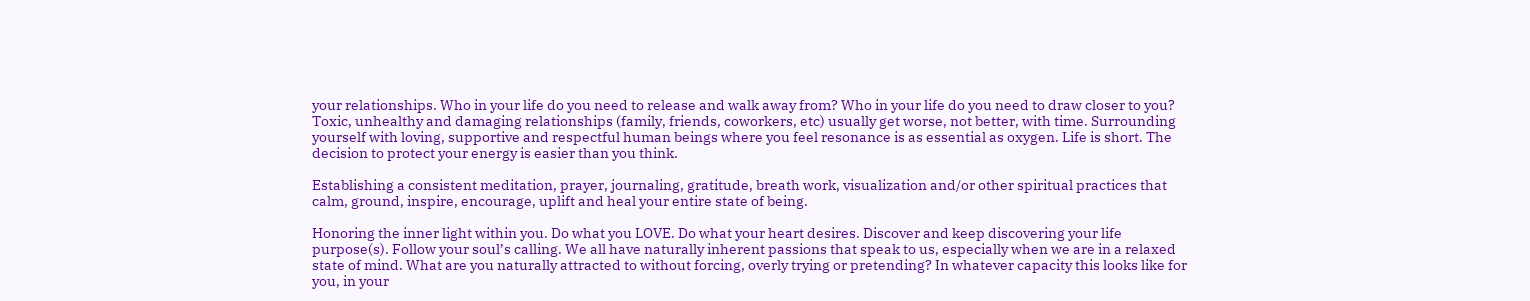your relationships. Who in your life do you need to release and walk away from? Who in your life do you need to draw closer to you? Toxic, unhealthy and damaging relationships (family, friends, coworkers, etc) usually get worse, not better, with time. Surrounding yourself with loving, supportive and respectful human beings where you feel resonance is as essential as oxygen. Life is short. The decision to protect your energy is easier than you think.

Establishing a consistent meditation, prayer, journaling, gratitude, breath work, visualization and/or other spiritual practices that calm, ground, inspire, encourage, uplift and heal your entire state of being.

Honoring the inner light within you. Do what you LOVE. Do what your heart desires. Discover and keep discovering your life purpose(s). Follow your soul’s calling. We all have naturally inherent passions that speak to us, especially when we are in a relaxed state of mind. What are you naturally attracted to without forcing, overly trying or pretending? In whatever capacity this looks like for you, in your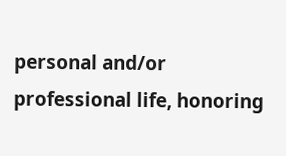personal and/or professional life, honoring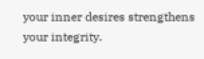your inner desires strengthens your integrity.